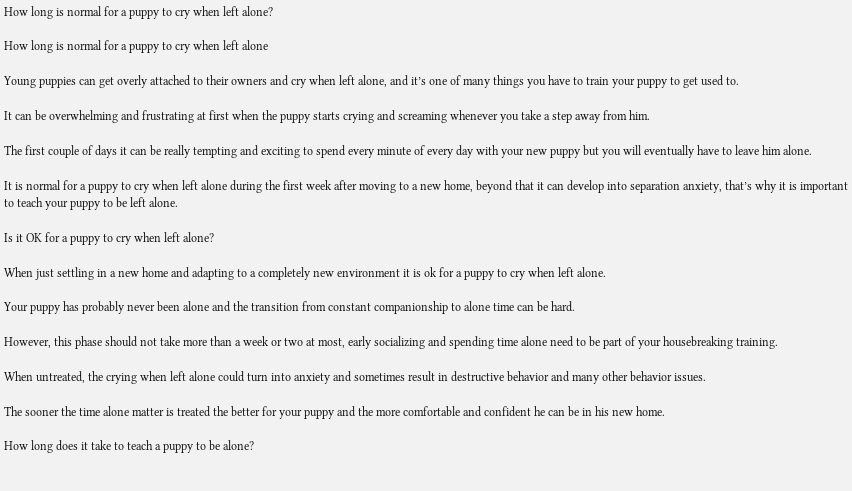How long is normal for a puppy to cry when left alone?

How long is normal for a puppy to cry when left alone

Young puppies can get overly attached to their owners and cry when left alone, and it’s one of many things you have to train your puppy to get used to.

It can be overwhelming and frustrating at first when the puppy starts crying and screaming whenever you take a step away from him.

The first couple of days it can be really tempting and exciting to spend every minute of every day with your new puppy but you will eventually have to leave him alone.

It is normal for a puppy to cry when left alone during the first week after moving to a new home, beyond that it can develop into separation anxiety, that’s why it is important to teach your puppy to be left alone.

Is it OK for a puppy to cry when left alone?

When just settling in a new home and adapting to a completely new environment it is ok for a puppy to cry when left alone.

Your puppy has probably never been alone and the transition from constant companionship to alone time can be hard.

However, this phase should not take more than a week or two at most, early socializing and spending time alone need to be part of your housebreaking training.

When untreated, the crying when left alone could turn into anxiety and sometimes result in destructive behavior and many other behavior issues.

The sooner the time alone matter is treated the better for your puppy and the more comfortable and confident he can be in his new home.

How long does it take to teach a puppy to be alone?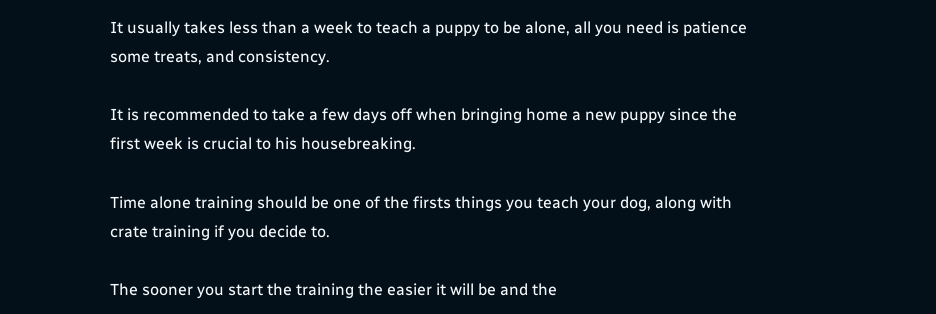It usually takes less than a week to teach a puppy to be alone, all you need is patience some treats, and consistency.

It is recommended to take a few days off when bringing home a new puppy since the first week is crucial to his housebreaking.

Time alone training should be one of the firsts things you teach your dog, along with crate training if you decide to.

The sooner you start the training the easier it will be and the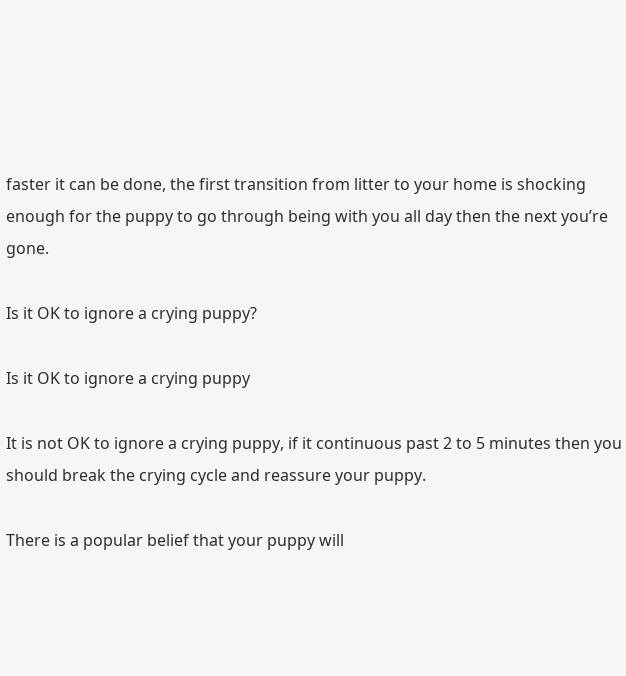faster it can be done, the first transition from litter to your home is shocking enough for the puppy to go through being with you all day then the next you’re gone.

Is it OK to ignore a crying puppy?

Is it OK to ignore a crying puppy

It is not OK to ignore a crying puppy, if it continuous past 2 to 5 minutes then you should break the crying cycle and reassure your puppy.

There is a popular belief that your puppy will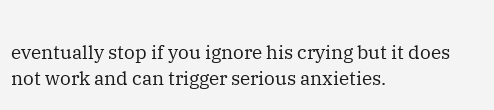eventually stop if you ignore his crying but it does not work and can trigger serious anxieties.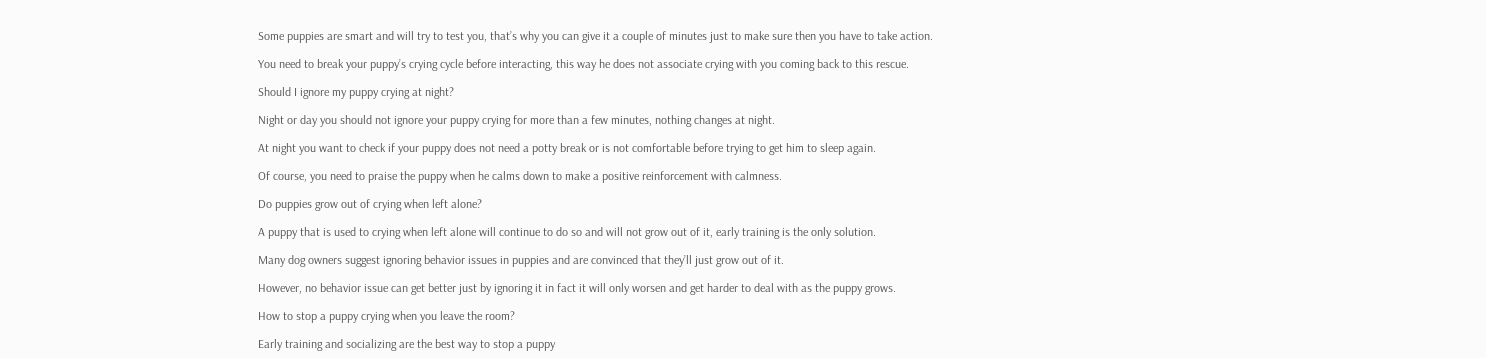Some puppies are smart and will try to test you, that’s why you can give it a couple of minutes just to make sure then you have to take action.

You need to break your puppy’s crying cycle before interacting, this way he does not associate crying with you coming back to this rescue.

Should I ignore my puppy crying at night?

Night or day you should not ignore your puppy crying for more than a few minutes, nothing changes at night.

At night you want to check if your puppy does not need a potty break or is not comfortable before trying to get him to sleep again.

Of course, you need to praise the puppy when he calms down to make a positive reinforcement with calmness.

Do puppies grow out of crying when left alone?

A puppy that is used to crying when left alone will continue to do so and will not grow out of it, early training is the only solution.

Many dog owners suggest ignoring behavior issues in puppies and are convinced that they’ll just grow out of it.

However, no behavior issue can get better just by ignoring it in fact it will only worsen and get harder to deal with as the puppy grows.

How to stop a puppy crying when you leave the room?

Early training and socializing are the best way to stop a puppy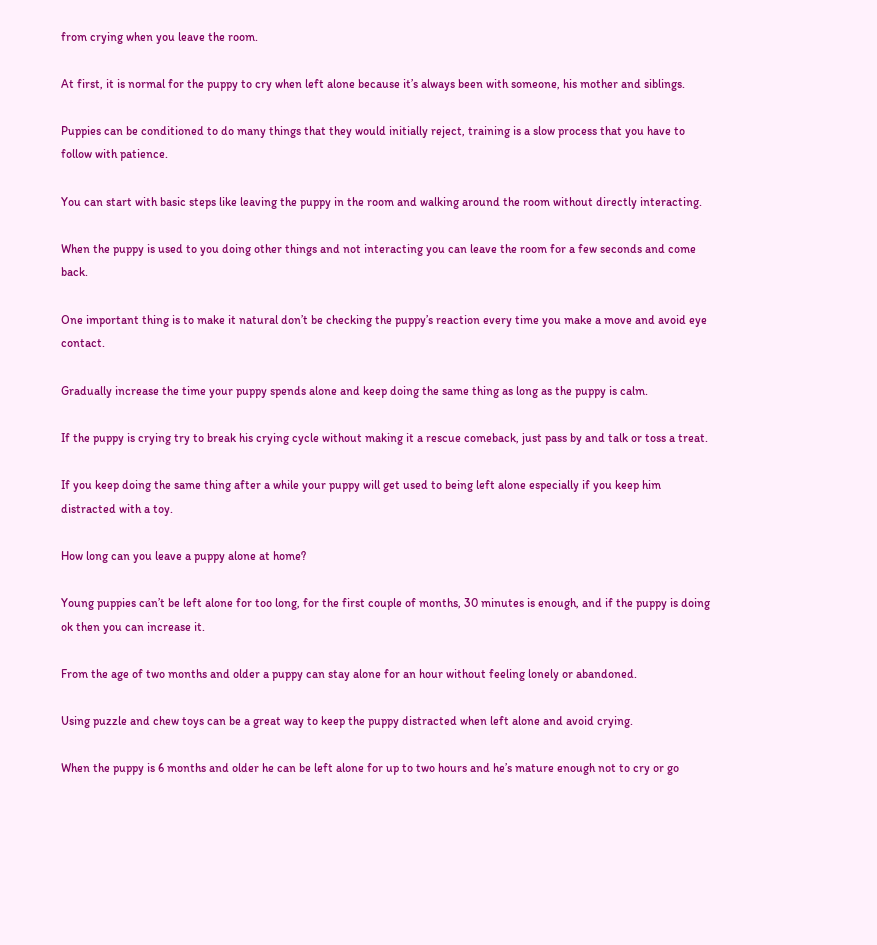from crying when you leave the room.

At first, it is normal for the puppy to cry when left alone because it’s always been with someone, his mother and siblings.

Puppies can be conditioned to do many things that they would initially reject, training is a slow process that you have to follow with patience.

You can start with basic steps like leaving the puppy in the room and walking around the room without directly interacting.

When the puppy is used to you doing other things and not interacting you can leave the room for a few seconds and come back.

One important thing is to make it natural don’t be checking the puppy’s reaction every time you make a move and avoid eye contact.

Gradually increase the time your puppy spends alone and keep doing the same thing as long as the puppy is calm.

If the puppy is crying try to break his crying cycle without making it a rescue comeback, just pass by and talk or toss a treat.

If you keep doing the same thing after a while your puppy will get used to being left alone especially if you keep him distracted with a toy.

How long can you leave a puppy alone at home?

Young puppies can’t be left alone for too long, for the first couple of months, 30 minutes is enough, and if the puppy is doing ok then you can increase it.

From the age of two months and older a puppy can stay alone for an hour without feeling lonely or abandoned.

Using puzzle and chew toys can be a great way to keep the puppy distracted when left alone and avoid crying.

When the puppy is 6 months and older he can be left alone for up to two hours and he’s mature enough not to cry or go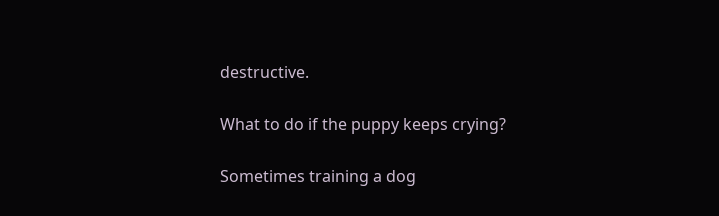destructive.

What to do if the puppy keeps crying?

Sometimes training a dog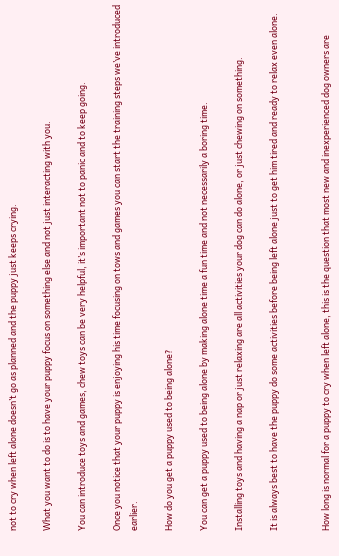not to cry when left alone doesn’t go as planned and the puppy just keeps crying.

What you want to do is to have your puppy focus on something else and not just interacting with you.

You can introduce toys and games, chew toys can be very helpful, it’s important not to panic and to keep going.

Once you notice that your puppy is enjoying his time focusing on tows and games you can start the training steps we’ve introduced earlier.

How do you get a puppy used to being alone?

You can get a puppy used to being alone by making alone time a fun time and not necessarily a boring time.

Installing toys and having a nap or just relaxing are all activities your dog can do alone, or just chewing on something.

It is always best to have the puppy do some activities before being left alone just to get him tired and ready to relax even alone.


How long is normal for a puppy to cry when left alone, this is the question that most new and inexperienced dog owners are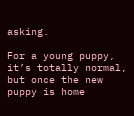asking.

For a young puppy, it’s totally normal, but once the new puppy is home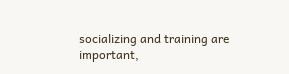socializing and training are important,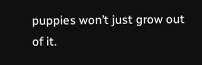puppies won’t just grow out of it.